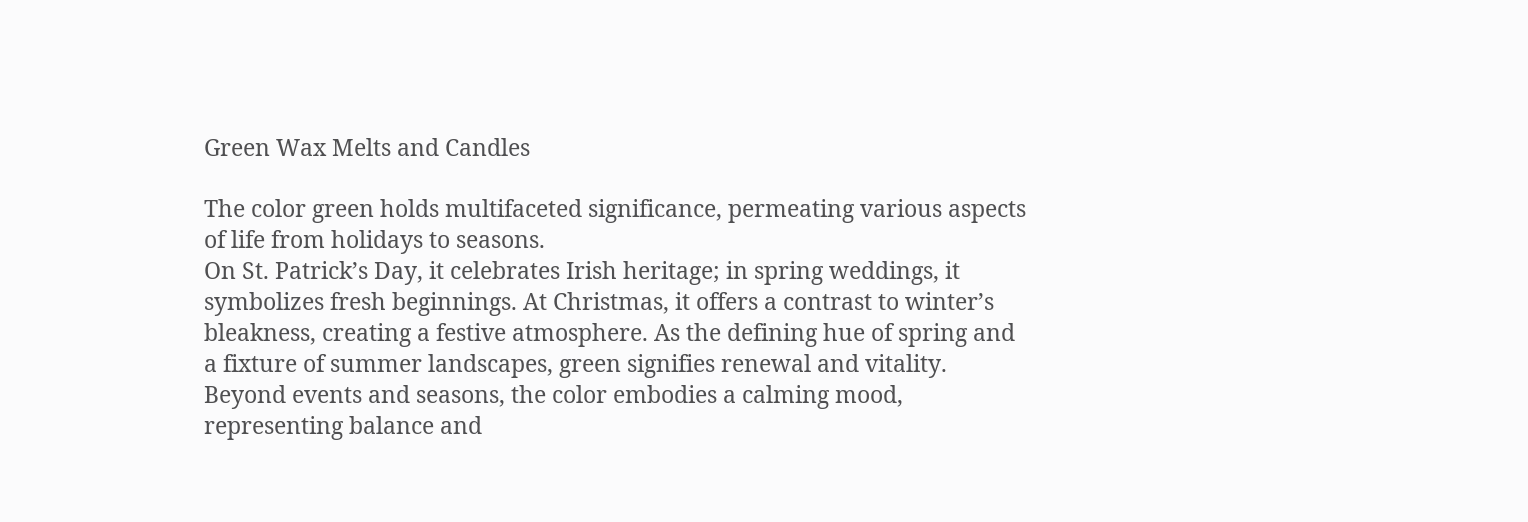Green Wax Melts and Candles

The color green holds multifaceted significance, permeating various aspects of life from holidays to seasons.
On St. Patrick’s Day, it celebrates Irish heritage; in spring weddings, it symbolizes fresh beginnings. At Christmas, it offers a contrast to winter’s bleakness, creating a festive atmosphere. As the defining hue of spring and a fixture of summer landscapes, green signifies renewal and vitality. Beyond events and seasons, the color embodies a calming mood, representing balance and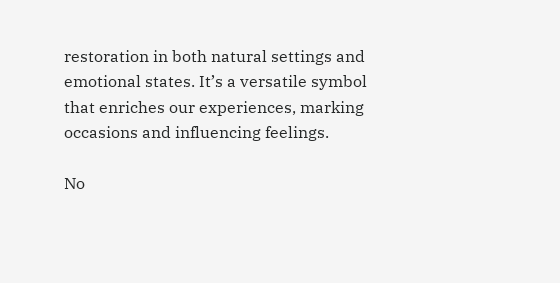restoration in both natural settings and emotional states. It’s a versatile symbol that enriches our experiences, marking occasions and influencing feelings.

No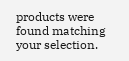products were found matching your selection.